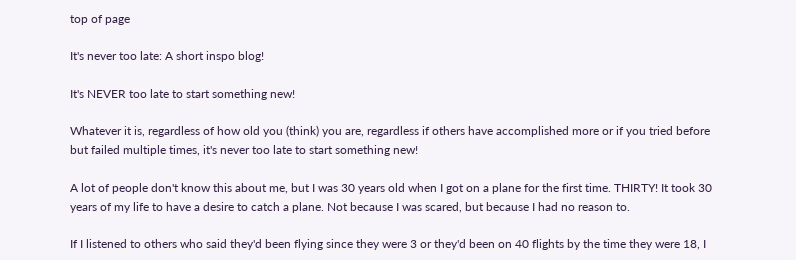top of page

It's never too late: A short inspo blog!

It's NEVER too late to start something new!

Whatever it is, regardless of how old you (think) you are, regardless if others have accomplished more or if you tried before but failed multiple times, it's never too late to start something new!

A lot of people don't know this about me, but I was 30 years old when I got on a plane for the first time. THIRTY! It took 30 years of my life to have a desire to catch a plane. Not because I was scared, but because I had no reason to.

If I listened to others who said they'd been flying since they were 3 or they'd been on 40 flights by the time they were 18, I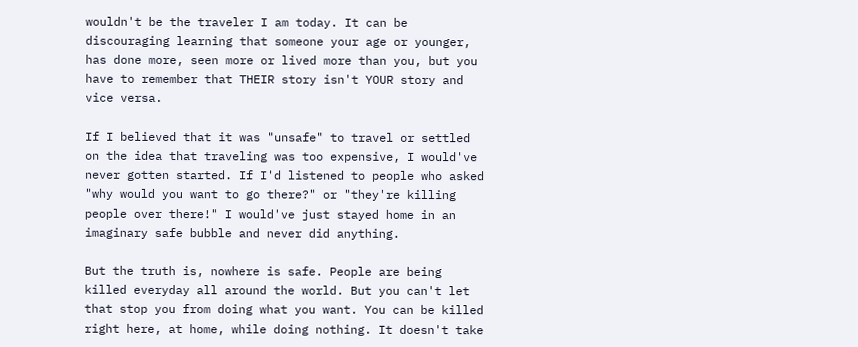wouldn't be the traveler I am today. It can be discouraging learning that someone your age or younger, has done more, seen more or lived more than you, but you have to remember that THEIR story isn't YOUR story and vice versa.

If I believed that it was "unsafe" to travel or settled on the idea that traveling was too expensive, I would've never gotten started. If I'd listened to people who asked "why would you want to go there?" or "they're killing people over there!" I would've just stayed home in an imaginary safe bubble and never did anything.

But the truth is, nowhere is safe. People are being killed everyday all around the world. But you can't let that stop you from doing what you want. You can be killed right here, at home, while doing nothing. It doesn't take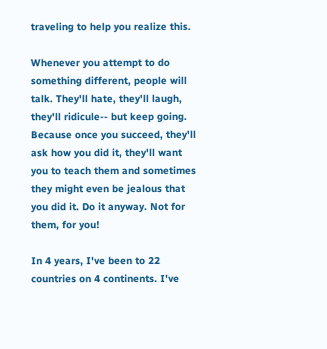traveling to help you realize this.

Whenever you attempt to do something different, people will talk. They'll hate, they'll laugh, they'll ridicule-- but keep going. Because once you succeed, they'll ask how you did it, they'll want you to teach them and sometimes they might even be jealous that you did it. Do it anyway. Not for them, for you!

In 4 years, I've been to 22 countries on 4 continents. I've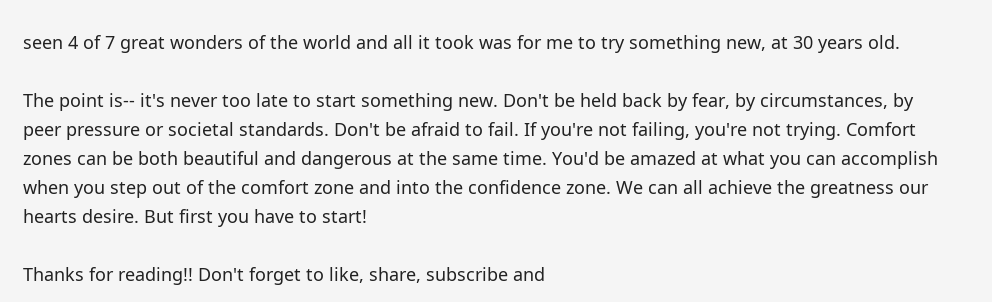seen 4 of 7 great wonders of the world and all it took was for me to try something new, at 30 years old.

The point is-- it's never too late to start something new. Don't be held back by fear, by circumstances, by peer pressure or societal standards. Don't be afraid to fail. If you're not failing, you're not trying. Comfort zones can be both beautiful and dangerous at the same time. You'd be amazed at what you can accomplish when you step out of the comfort zone and into the confidence zone. We can all achieve the greatness our hearts desire. But first you have to start!

Thanks for reading!! Don't forget to like, share, subscribe and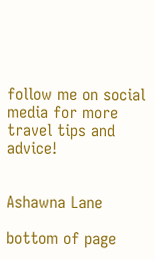follow me on social media for more travel tips and advice!


Ashawna Lane

bottom of page